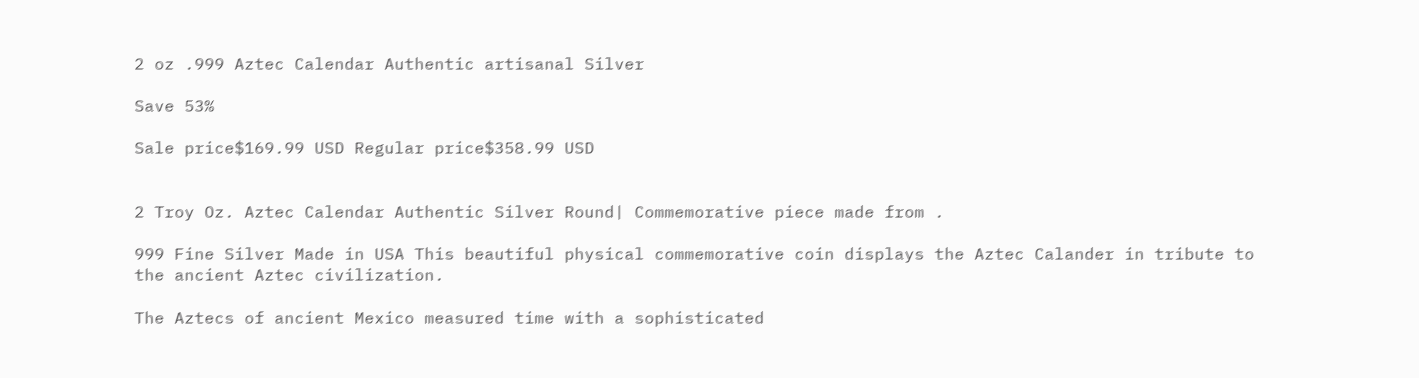2 oz .999 Aztec Calendar Authentic artisanal Silver

Save 53%

Sale price$169.99 USD Regular price$358.99 USD


2 Troy Oz. Aztec Calendar Authentic Silver Round| Commemorative piece made from .

999 Fine Silver Made in USA This beautiful physical commemorative coin displays the Aztec Calander in tribute to the ancient Aztec civilization.

The Aztecs of ancient Mexico measured time with a sophisticated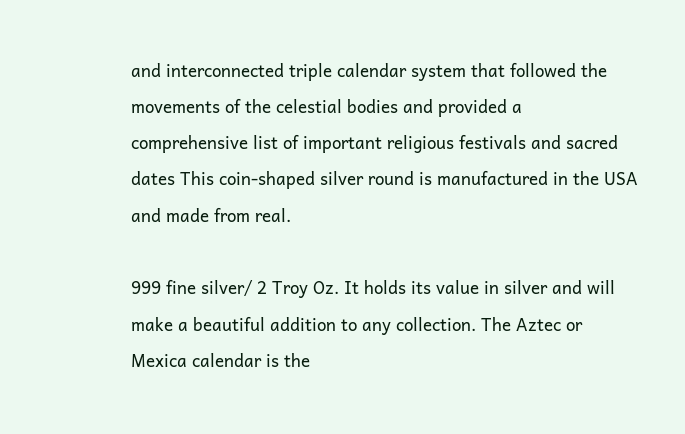and interconnected triple calendar system that followed the movements of the celestial bodies and provided a comprehensive list of important religious festivals and sacred dates This coin-shaped silver round is manufactured in the USA and made from real.

999 fine silver/ 2 Troy Oz. It holds its value in silver and will make a beautiful addition to any collection. The Aztec or Mexica calendar is the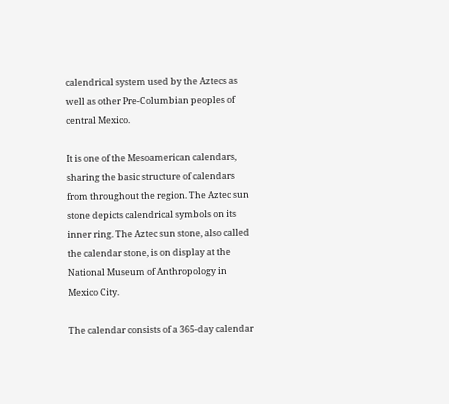calendrical system used by the Aztecs as well as other Pre-Columbian peoples of central Mexico.

It is one of the Mesoamerican calendars, sharing the basic structure of calendars from throughout the region. The Aztec sun stone depicts calendrical symbols on its inner ring. The Aztec sun stone, also called the calendar stone, is on display at the National Museum of Anthropology in Mexico City.

The calendar consists of a 365-day calendar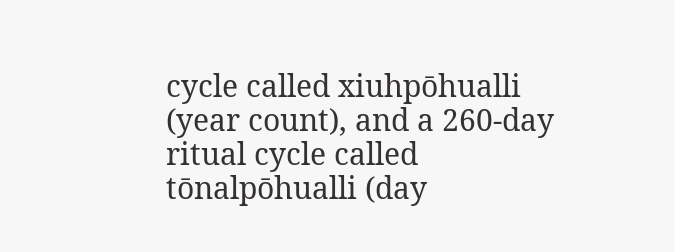cycle called xiuhpōhualli (year count), and a 260-day ritual cycle called tōnalpōhualli (day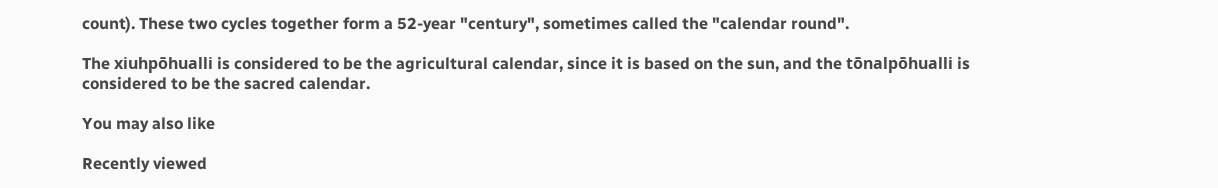count). These two cycles together form a 52-year "century", sometimes called the "calendar round".

The xiuhpōhualli is considered to be the agricultural calendar, since it is based on the sun, and the tōnalpōhualli is considered to be the sacred calendar.

You may also like

Recently viewed